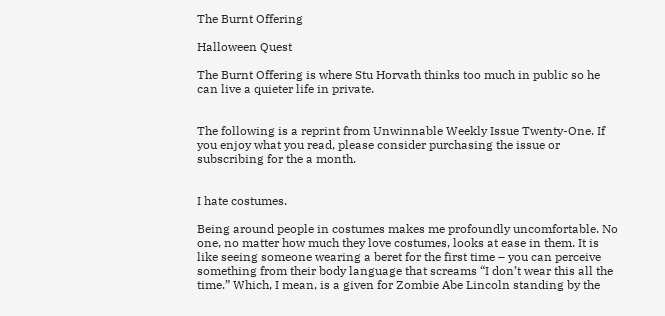The Burnt Offering

Halloween Quest

The Burnt Offering is where Stu Horvath thinks too much in public so he can live a quieter life in private.


The following is a reprint from Unwinnable Weekly Issue Twenty-One. If you enjoy what you read, please consider purchasing the issue or subscribing for the a month.


I hate costumes.

Being around people in costumes makes me profoundly uncomfortable. No one, no matter how much they love costumes, looks at ease in them. It is like seeing someone wearing a beret for the first time – you can perceive something from their body language that screams “I don’t wear this all the time.” Which, I mean, is a given for Zombie Abe Lincoln standing by the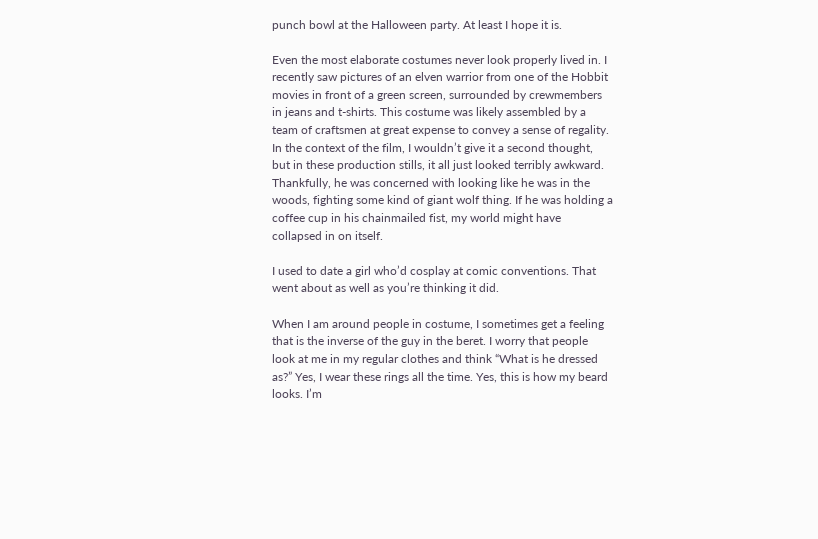punch bowl at the Halloween party. At least I hope it is.

Even the most elaborate costumes never look properly lived in. I recently saw pictures of an elven warrior from one of the Hobbit movies in front of a green screen, surrounded by crewmembers in jeans and t-shirts. This costume was likely assembled by a team of craftsmen at great expense to convey a sense of regality. In the context of the film, I wouldn’t give it a second thought, but in these production stills, it all just looked terribly awkward. Thankfully, he was concerned with looking like he was in the woods, fighting some kind of giant wolf thing. If he was holding a coffee cup in his chainmailed fist, my world might have collapsed in on itself.

I used to date a girl who’d cosplay at comic conventions. That went about as well as you’re thinking it did.

When I am around people in costume, I sometimes get a feeling that is the inverse of the guy in the beret. I worry that people look at me in my regular clothes and think “What is he dressed as?” Yes, I wear these rings all the time. Yes, this is how my beard looks. I’m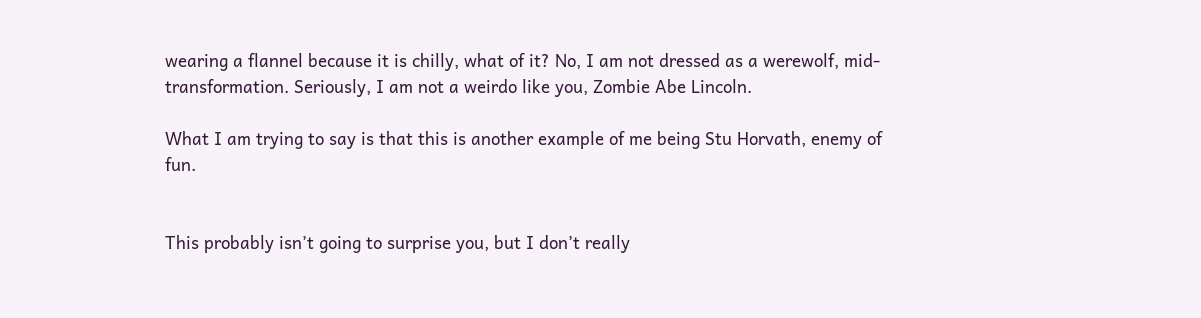wearing a flannel because it is chilly, what of it? No, I am not dressed as a werewolf, mid-transformation. Seriously, I am not a weirdo like you, Zombie Abe Lincoln.

What I am trying to say is that this is another example of me being Stu Horvath, enemy of fun.


This probably isn’t going to surprise you, but I don’t really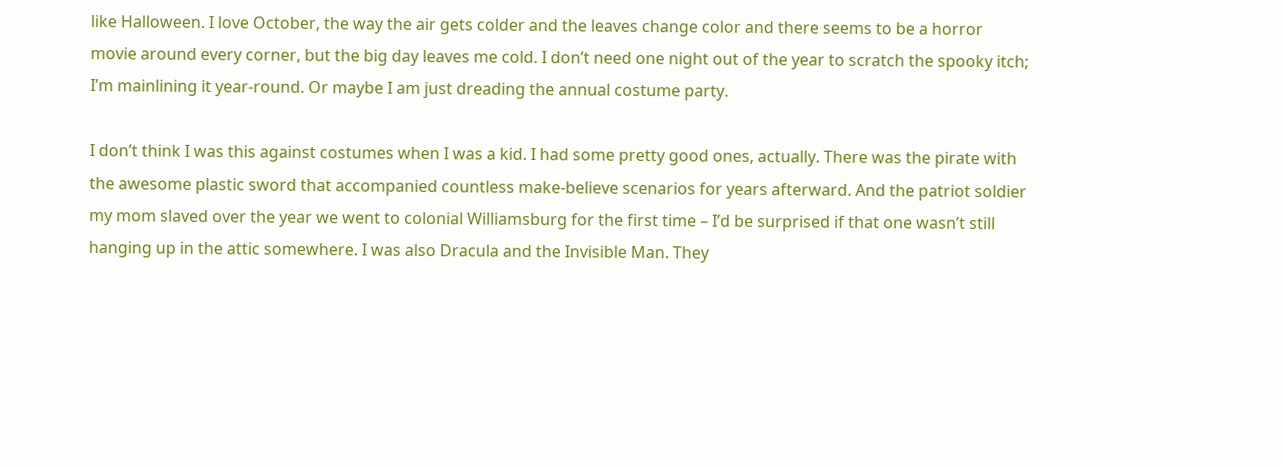like Halloween. I love October, the way the air gets colder and the leaves change color and there seems to be a horror movie around every corner, but the big day leaves me cold. I don’t need one night out of the year to scratch the spooky itch; I’m mainlining it year-round. Or maybe I am just dreading the annual costume party.

I don’t think I was this against costumes when I was a kid. I had some pretty good ones, actually. There was the pirate with the awesome plastic sword that accompanied countless make-believe scenarios for years afterward. And the patriot soldier my mom slaved over the year we went to colonial Williamsburg for the first time – I’d be surprised if that one wasn’t still hanging up in the attic somewhere. I was also Dracula and the Invisible Man. They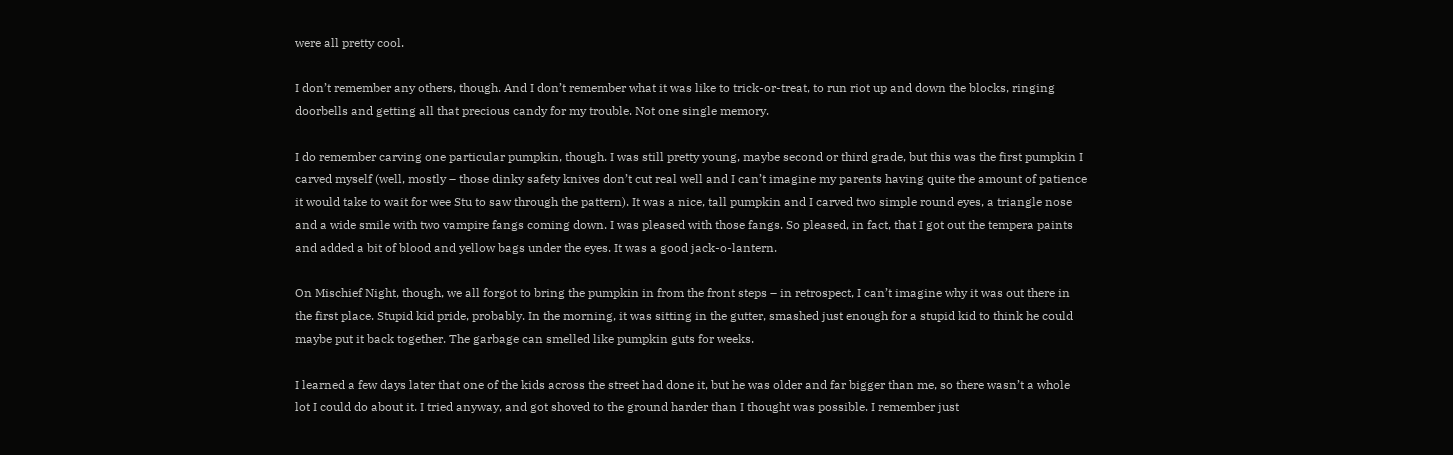were all pretty cool.

I don’t remember any others, though. And I don’t remember what it was like to trick-or-treat, to run riot up and down the blocks, ringing doorbells and getting all that precious candy for my trouble. Not one single memory.

I do remember carving one particular pumpkin, though. I was still pretty young, maybe second or third grade, but this was the first pumpkin I carved myself (well, mostly – those dinky safety knives don’t cut real well and I can’t imagine my parents having quite the amount of patience it would take to wait for wee Stu to saw through the pattern). It was a nice, tall pumpkin and I carved two simple round eyes, a triangle nose and a wide smile with two vampire fangs coming down. I was pleased with those fangs. So pleased, in fact, that I got out the tempera paints and added a bit of blood and yellow bags under the eyes. It was a good jack-o-lantern.

On Mischief Night, though, we all forgot to bring the pumpkin in from the front steps – in retrospect, I can’t imagine why it was out there in the first place. Stupid kid pride, probably. In the morning, it was sitting in the gutter, smashed just enough for a stupid kid to think he could maybe put it back together. The garbage can smelled like pumpkin guts for weeks.

I learned a few days later that one of the kids across the street had done it, but he was older and far bigger than me, so there wasn’t a whole lot I could do about it. I tried anyway, and got shoved to the ground harder than I thought was possible. I remember just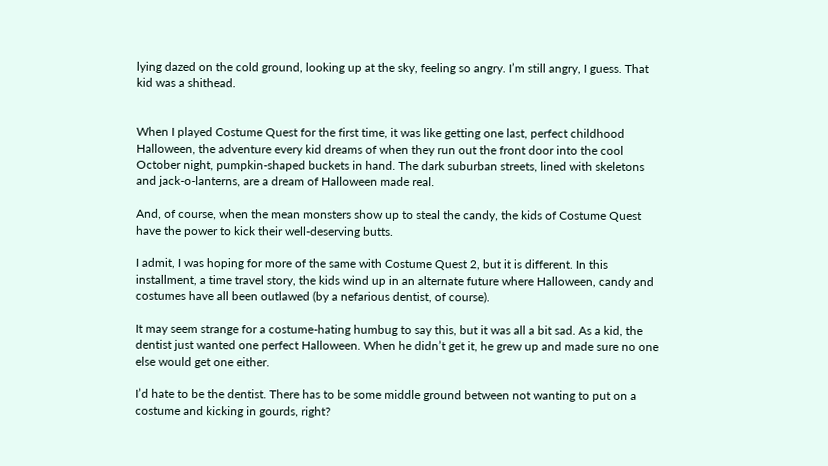lying dazed on the cold ground, looking up at the sky, feeling so angry. I’m still angry, I guess. That kid was a shithead.


When I played Costume Quest for the first time, it was like getting one last, perfect childhood Halloween, the adventure every kid dreams of when they run out the front door into the cool October night, pumpkin-shaped buckets in hand. The dark suburban streets, lined with skeletons and jack-o-lanterns, are a dream of Halloween made real.

And, of course, when the mean monsters show up to steal the candy, the kids of Costume Quest have the power to kick their well-deserving butts.

I admit, I was hoping for more of the same with Costume Quest 2, but it is different. In this installment, a time travel story, the kids wind up in an alternate future where Halloween, candy and costumes have all been outlawed (by a nefarious dentist, of course).

It may seem strange for a costume-hating humbug to say this, but it was all a bit sad. As a kid, the dentist just wanted one perfect Halloween. When he didn’t get it, he grew up and made sure no one else would get one either.

I’d hate to be the dentist. There has to be some middle ground between not wanting to put on a costume and kicking in gourds, right?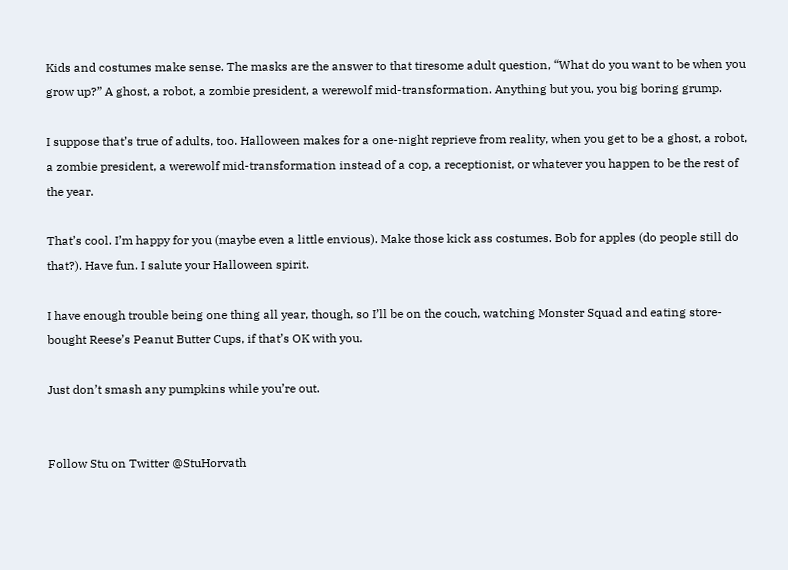Kids and costumes make sense. The masks are the answer to that tiresome adult question, “What do you want to be when you grow up?” A ghost, a robot, a zombie president, a werewolf mid-transformation. Anything but you, you big boring grump.

I suppose that’s true of adults, too. Halloween makes for a one-night reprieve from reality, when you get to be a ghost, a robot, a zombie president, a werewolf mid-transformation instead of a cop, a receptionist, or whatever you happen to be the rest of the year.

That’s cool. I’m happy for you (maybe even a little envious). Make those kick ass costumes. Bob for apples (do people still do that?). Have fun. I salute your Halloween spirit.

I have enough trouble being one thing all year, though, so I’ll be on the couch, watching Monster Squad and eating store-bought Reese’s Peanut Butter Cups, if that’s OK with you.

Just don’t smash any pumpkins while you’re out.


Follow Stu on Twitter @StuHorvath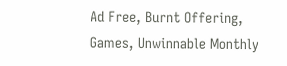Ad Free, Burnt Offering, Games, Unwinnable Monthly